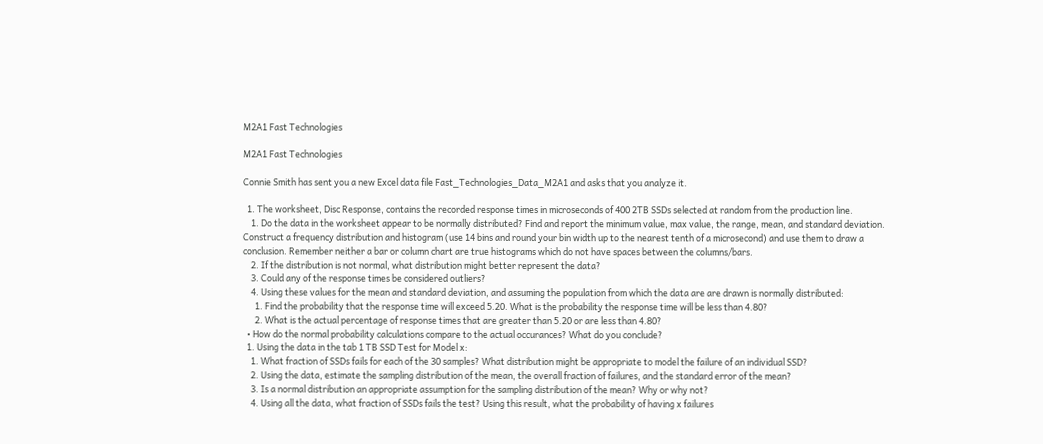M2A1 Fast Technologies

M2A1 Fast Technologies

Connie Smith has sent you a new Excel data file Fast_Technologies_Data_M2A1 and asks that you analyze it.

  1. The worksheet, Disc Response, contains the recorded response times in microseconds of 400 2TB SSDs selected at random from the production line.
    1. Do the data in the worksheet appear to be normally distributed? Find and report the minimum value, max value, the range, mean, and standard deviation. Construct a frequency distribution and histogram (use 14 bins and round your bin width up to the nearest tenth of a microsecond) and use them to draw a conclusion. Remember neither a bar or column chart are true histograms which do not have spaces between the columns/bars.
    2. If the distribution is not normal, what distribution might better represent the data?
    3. Could any of the response times be considered outliers?
    4. Using these values for the mean and standard deviation, and assuming the population from which the data are are drawn is normally distributed:
      1. Find the probability that the response time will exceed 5.20. What is the probability the response time will be less than 4.80?
      2. What is the actual percentage of response times that are greater than 5.20 or are less than 4.80?
  • How do the normal probability calculations compare to the actual occurances? What do you conclude?
  1. Using the data in the tab 1 TB SSD Test for Model x:
    1. What fraction of SSDs fails for each of the 30 samples? What distribution might be appropriate to model the failure of an individual SSD?
    2. Using the data, estimate the sampling distribution of the mean, the overall fraction of failures, and the standard error of the mean?
    3. Is a normal distribution an appropriate assumption for the sampling distribution of the mean? Why or why not?
    4. Using all the data, what fraction of SSDs fails the test? Using this result, what the probability of having x failures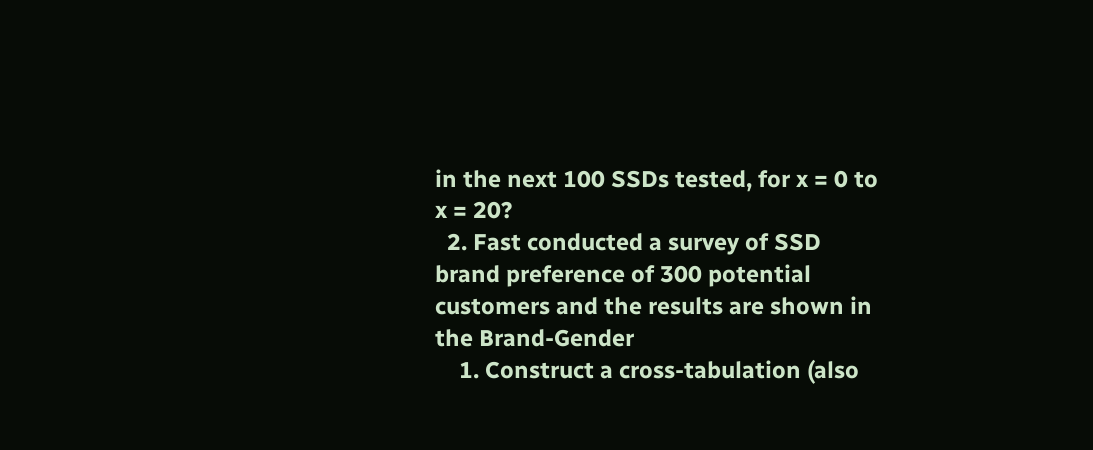in the next 100 SSDs tested, for x = 0 to x = 20?
  2. Fast conducted a survey of SSD brand preference of 300 potential customers and the results are shown in the Brand-Gender
    1. Construct a cross-tabulation (also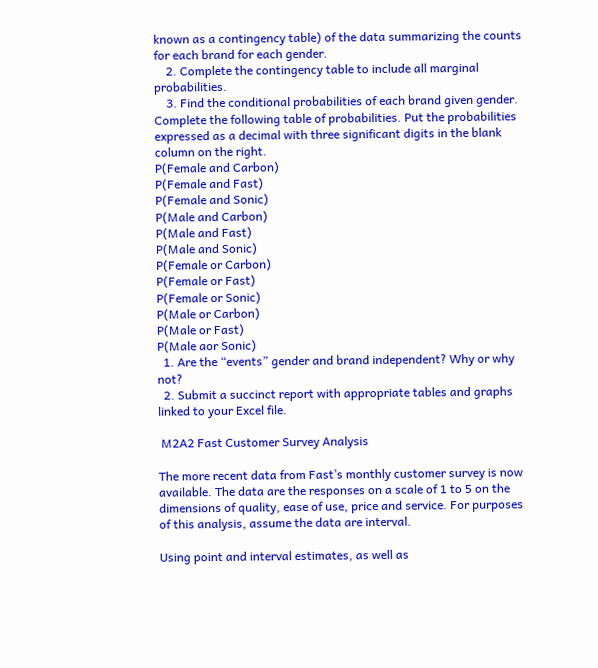known as a contingency table) of the data summarizing the counts for each brand for each gender.
    2. Complete the contingency table to include all marginal probabilities.
    3. Find the conditional probabilities of each brand given gender. Complete the following table of probabilities. Put the probabilities expressed as a decimal with three significant digits in the blank column on the right.
P(Female and Carbon)
P(Female and Fast)
P(Female and Sonic)
P(Male and Carbon)
P(Male and Fast)
P(Male and Sonic)
P(Female or Carbon)
P(Female or Fast)
P(Female or Sonic)
P(Male or Carbon)
P(Male or Fast)
P(Male aor Sonic)
  1. Are the “events” gender and brand independent? Why or why not?
  2. Submit a succinct report with appropriate tables and graphs linked to your Excel file.

 M2A2 Fast Customer Survey Analysis

The more recent data from Fast’s monthly customer survey is now available. The data are the responses on a scale of 1 to 5 on the dimensions of quality, ease of use, price and service. For purposes of this analysis, assume the data are interval.

Using point and interval estimates, as well as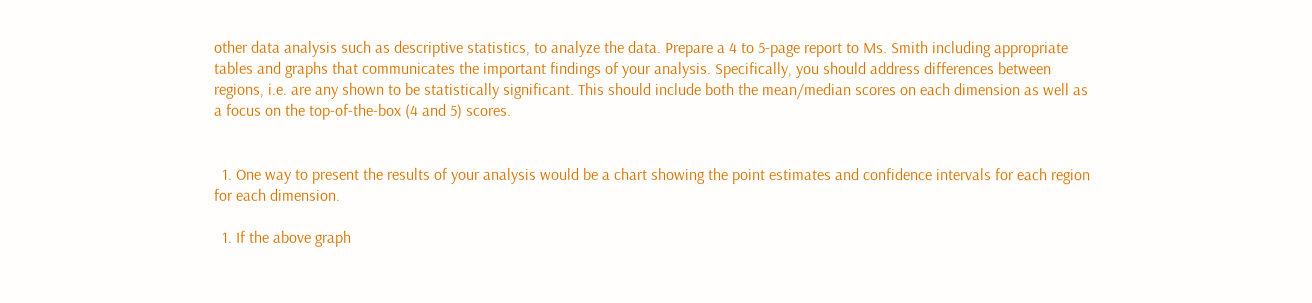other data analysis such as descriptive statistics, to analyze the data. Prepare a 4 to 5-page report to Ms. Smith including appropriate tables and graphs that communicates the important findings of your analysis. Specifically, you should address differences between regions, i.e. are any shown to be statistically significant. This should include both the mean/median scores on each dimension as well as a focus on the top-of-the-box (4 and 5) scores.


  1. One way to present the results of your analysis would be a chart showing the point estimates and confidence intervals for each region for each dimension.

  1. If the above graph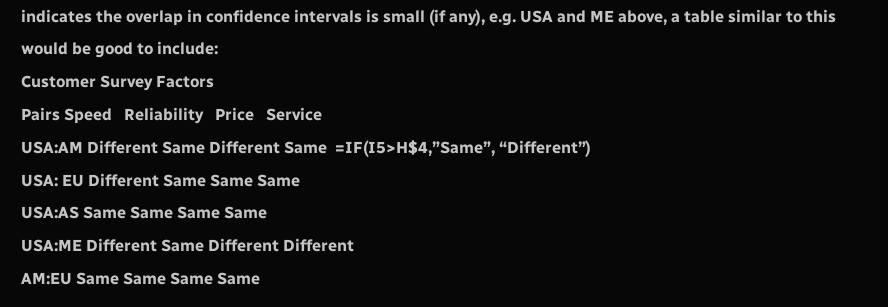indicates the overlap in confidence intervals is small (if any), e.g. USA and ME above, a table similar to this would be good to include:
Customer Survey Factors
Pairs Speed   Reliability   Price   Service
USA:AM Different Same Different Same  =IF(I5>H$4,”Same”, “Different”)
USA: EU Different Same Same Same
USA:AS Same Same Same Same
USA:ME Different Same Different Different
AM:EU Same Same Same Same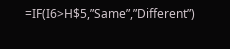=IF(I6>H$5,”Same”,”Different”)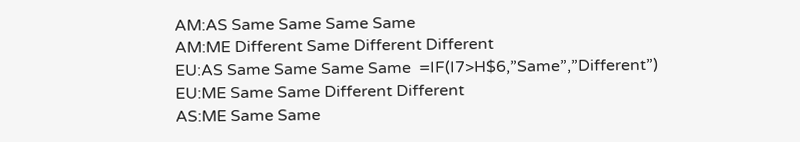AM:AS Same Same Same Same
AM:ME Different Same Different Different
EU:AS Same Same Same Same  =IF(I7>H$6,”Same”,”Different”)
EU:ME Same Same Different Different
AS:ME Same Same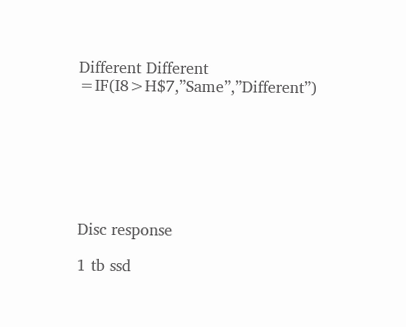Different Different  =IF(I8>H$7,”Same”,”Different”)







Disc response

1 tb ssd